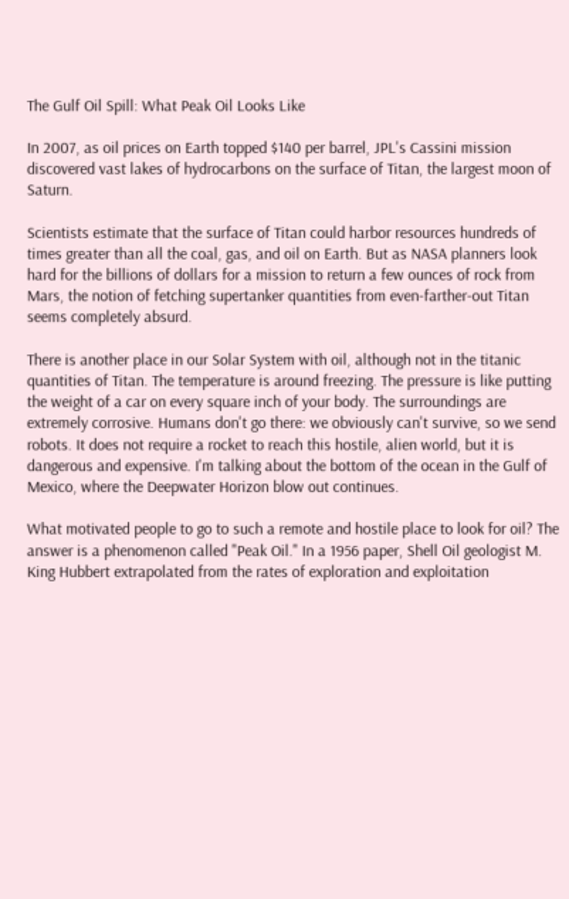The Gulf Oil Spill: What Peak Oil Looks Like

In 2007, as oil prices on Earth topped $140 per barrel, JPL's Cassini mission discovered vast lakes of hydrocarbons on the surface of Titan, the largest moon of Saturn.

Scientists estimate that the surface of Titan could harbor resources hundreds of times greater than all the coal, gas, and oil on Earth. But as NASA planners look hard for the billions of dollars for a mission to return a few ounces of rock from Mars, the notion of fetching supertanker quantities from even-farther-out Titan seems completely absurd.

There is another place in our Solar System with oil, although not in the titanic quantities of Titan. The temperature is around freezing. The pressure is like putting the weight of a car on every square inch of your body. The surroundings are extremely corrosive. Humans don't go there: we obviously can't survive, so we send robots. It does not require a rocket to reach this hostile, alien world, but it is dangerous and expensive. I'm talking about the bottom of the ocean in the Gulf of Mexico, where the Deepwater Horizon blow out continues.

What motivated people to go to such a remote and hostile place to look for oil? The answer is a phenomenon called "Peak Oil." In a 1956 paper, Shell Oil geologist M. King Hubbert extrapolated from the rates of exploration and exploitation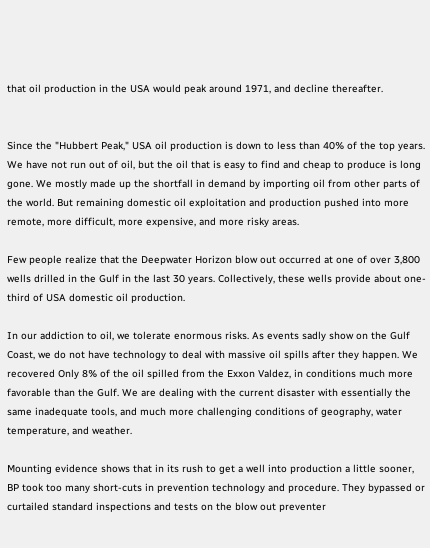that oil production in the USA would peak around 1971, and decline thereafter.


Since the "Hubbert Peak," USA oil production is down to less than 40% of the top years. We have not run out of oil, but the oil that is easy to find and cheap to produce is long gone. We mostly made up the shortfall in demand by importing oil from other parts of the world. But remaining domestic oil exploitation and production pushed into more remote, more difficult, more expensive, and more risky areas.

Few people realize that the Deepwater Horizon blow out occurred at one of over 3,800 wells drilled in the Gulf in the last 30 years. Collectively, these wells provide about one-third of USA domestic oil production.

In our addiction to oil, we tolerate enormous risks. As events sadly show on the Gulf Coast, we do not have technology to deal with massive oil spills after they happen. We recovered Only 8% of the oil spilled from the Exxon Valdez, in conditions much more favorable than the Gulf. We are dealing with the current disaster with essentially the same inadequate tools, and much more challenging conditions of geography, water temperature, and weather.

Mounting evidence shows that in its rush to get a well into production a little sooner, BP took too many short-cuts in prevention technology and procedure. They bypassed or curtailed standard inspections and tests on the blow out preventer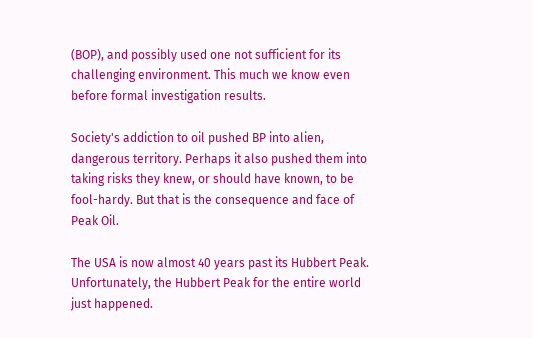(BOP), and possibly used one not sufficient for its challenging environment. This much we know even before formal investigation results.

Society's addiction to oil pushed BP into alien, dangerous territory. Perhaps it also pushed them into taking risks they knew, or should have known, to be fool-hardy. But that is the consequence and face of Peak Oil.

The USA is now almost 40 years past its Hubbert Peak. Unfortunately, the Hubbert Peak for the entire world just happened.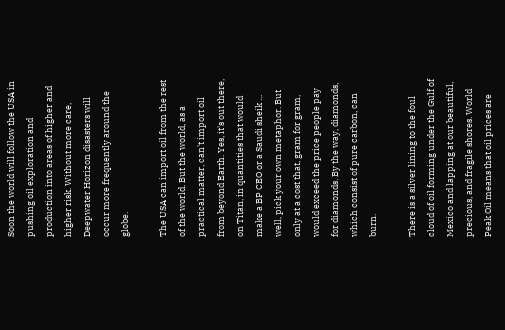Soon the world will follow the USA in pushing oil exploration and production into areas of higher and higher risk. Without more care, Deepwater Horizon disasters will occur more frequently around the globe.

The USA can import oil from the rest of the world. But the world, as a practical matter, can't import oil from beyond Earth. Yes, it's out there, on Titan, in quantities that would make a BP CEO or a Saudi sheik ... well, pick your own metaphor. But only at a cost that, gram for gram, would exceed the price people pay for diamonds. By the way, diamonds, which consist of pure carbon, can burn.

There is a silver lining to the foul cloud of oil forming under the Gulf of Mexico and lapping at our beautiful, precious, and fragile shores. World Peak Oil means that oil prices are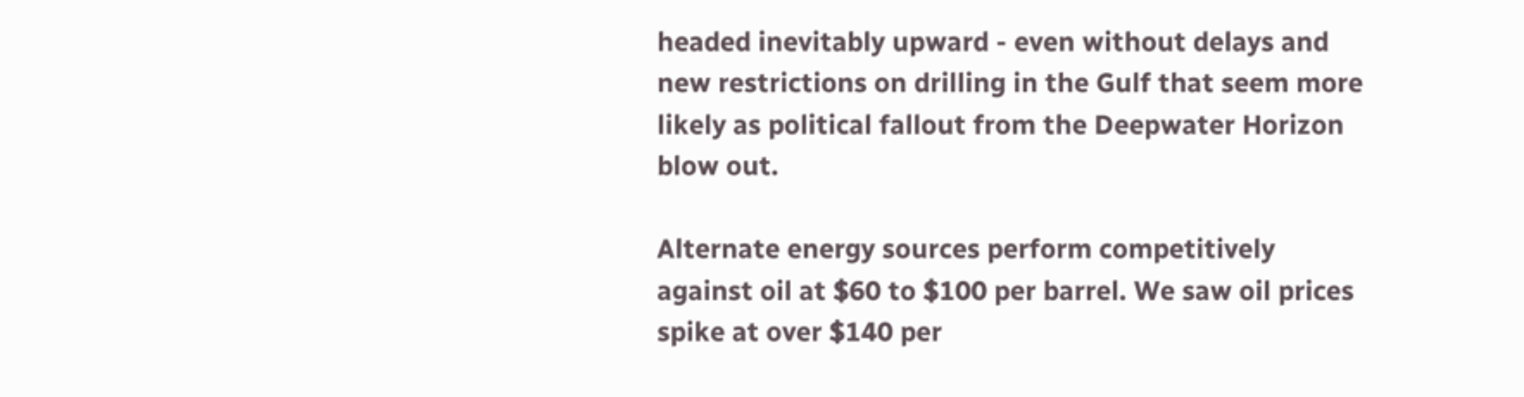headed inevitably upward - even without delays and new restrictions on drilling in the Gulf that seem more likely as political fallout from the Deepwater Horizon blow out.

Alternate energy sources perform competitively against oil at $60 to $100 per barrel. We saw oil prices spike at over $140 per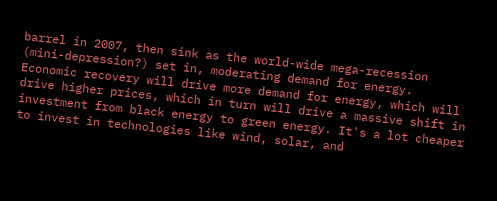barrel in 2007, then sink as the world-wide mega-recession (mini-depression?) set in, moderating demand for energy. Economic recovery will drive more demand for energy, which will drive higher prices, which in turn will drive a massive shift in investment from black energy to green energy. It's a lot cheaper to invest in technologies like wind, solar, and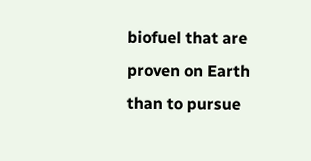biofuel that are proven on Earth than to pursue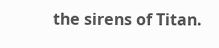the sirens of Titan.